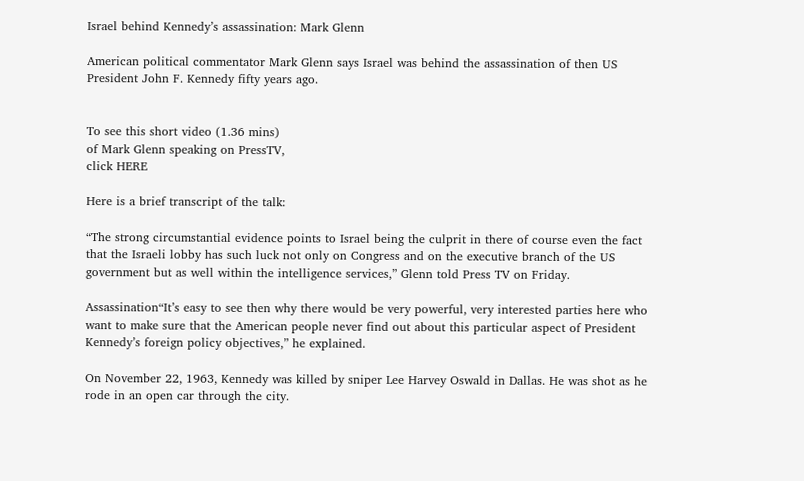Israel behind Kennedy’s assassination: Mark Glenn

American political commentator Mark Glenn says Israel was behind the assassination of then US President John F. Kennedy fifty years ago.


To see this short video (1.36 mins)
of Mark Glenn speaking on PressTV,
click HERE

Here is a brief transcript of the talk:

“The strong circumstantial evidence points to Israel being the culprit in there of course even the fact that the Israeli lobby has such luck not only on Congress and on the executive branch of the US government but as well within the intelligence services,” Glenn told Press TV on Friday.

Assassination“It’s easy to see then why there would be very powerful, very interested parties here who want to make sure that the American people never find out about this particular aspect of President Kennedy’s foreign policy objectives,” he explained.

On November 22, 1963, Kennedy was killed by sniper Lee Harvey Oswald in Dallas. He was shot as he rode in an open car through the city.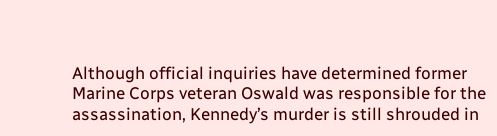Although official inquiries have determined former Marine Corps veteran Oswald was responsible for the assassination, Kennedy’s murder is still shrouded in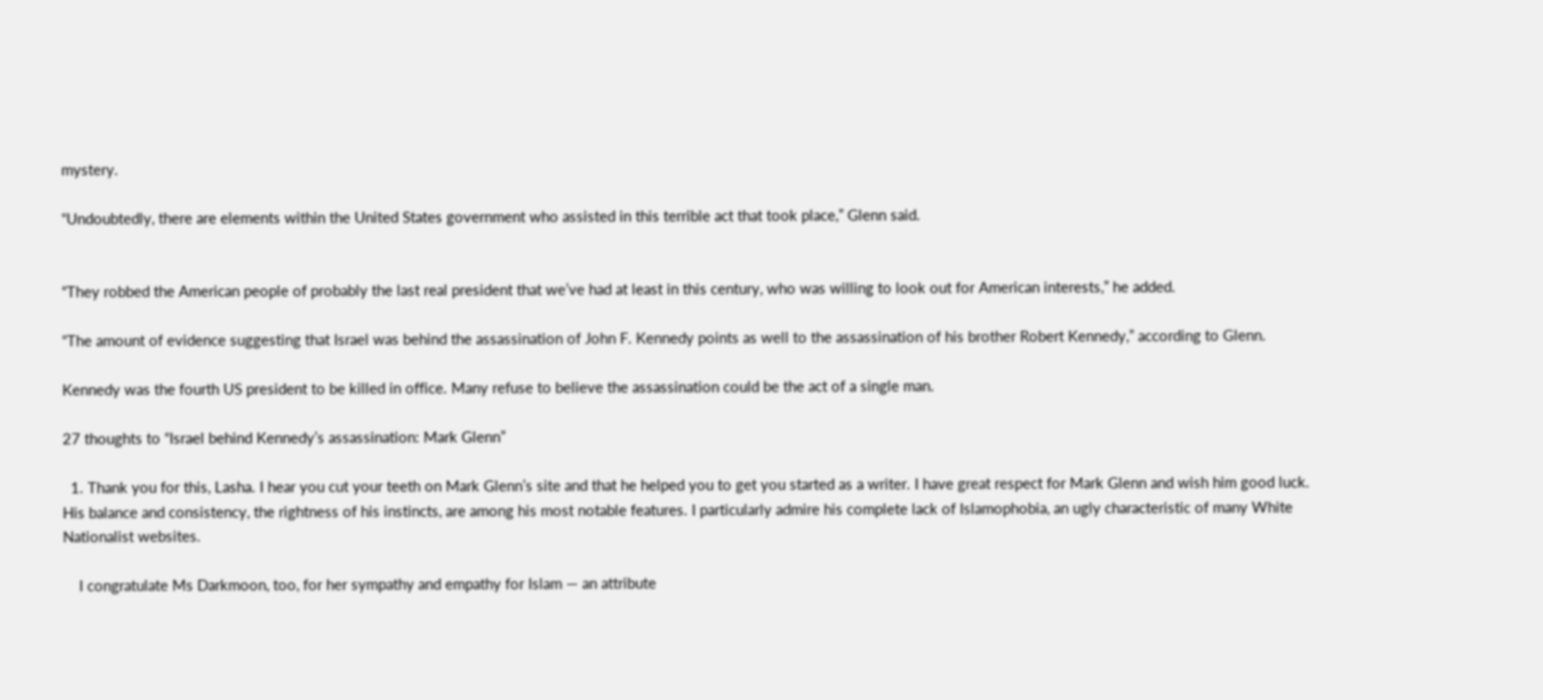mystery.

“Undoubtedly, there are elements within the United States government who assisted in this terrible act that took place,” Glenn said.


“They robbed the American people of probably the last real president that we’ve had at least in this century, who was willing to look out for American interests,” he added.

“The amount of evidence suggesting that Israel was behind the assassination of John F. Kennedy points as well to the assassination of his brother Robert Kennedy,” according to Glenn.

Kennedy was the fourth US president to be killed in office. Many refuse to believe the assassination could be the act of a single man.

27 thoughts to “Israel behind Kennedy’s assassination: Mark Glenn”

  1. Thank you for this, Lasha. I hear you cut your teeth on Mark Glenn’s site and that he helped you to get you started as a writer. I have great respect for Mark Glenn and wish him good luck. His balance and consistency, the rightness of his instincts, are among his most notable features. I particularly admire his complete lack of Islamophobia, an ugly characteristic of many White Nationalist websites.

    I congratulate Ms Darkmoon, too, for her sympathy and empathy for Islam — an attribute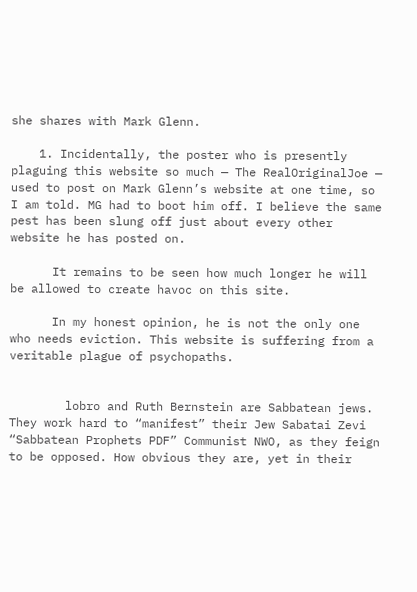she shares with Mark Glenn.

    1. Incidentally, the poster who is presently plaguing this website so much — The RealOriginalJoe — used to post on Mark Glenn’s website at one time, so I am told. MG had to boot him off. I believe the same pest has been slung off just about every other website he has posted on.

      It remains to be seen how much longer he will be allowed to create havoc on this site.

      In my honest opinion, he is not the only one who needs eviction. This website is suffering from a veritable plague of psychopaths.


        lobro and Ruth Bernstein are Sabbatean jews. They work hard to “manifest” their Jew Sabatai Zevi “Sabbatean Prophets PDF” Communist NWO, as they feign to be opposed. How obvious they are, yet in their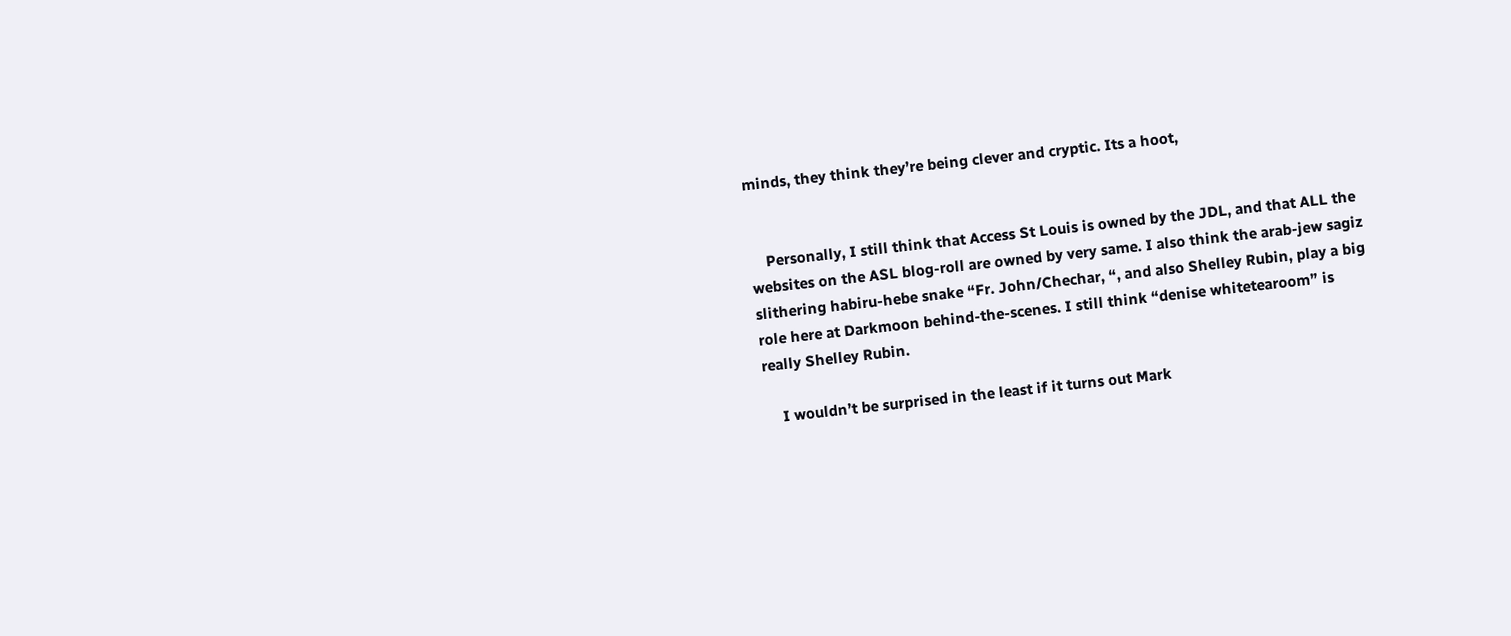minds, they think they’re being clever and cryptic. Its a hoot,


    Personally, I still think that Access St Louis is owned by the JDL, and that ALL the websites on the ASL blog-roll are owned by very same. I also think the arab-jew sagiz slithering habiru-hebe snake “Fr. John/Chechar, “, and also Shelley Rubin, play a big role here at Darkmoon behind-the-scenes. I still think “denise whitetearoom” is really Shelley Rubin.

    I wouldn’t be surprised in the least if it turns out Mark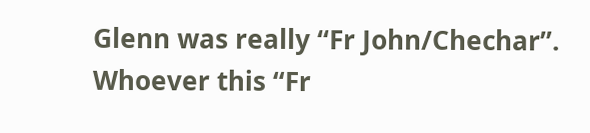Glenn was really “Fr John/Chechar”. Whoever this “Fr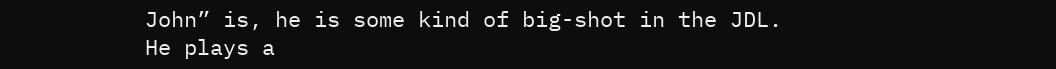John” is, he is some kind of big-shot in the JDL. He plays a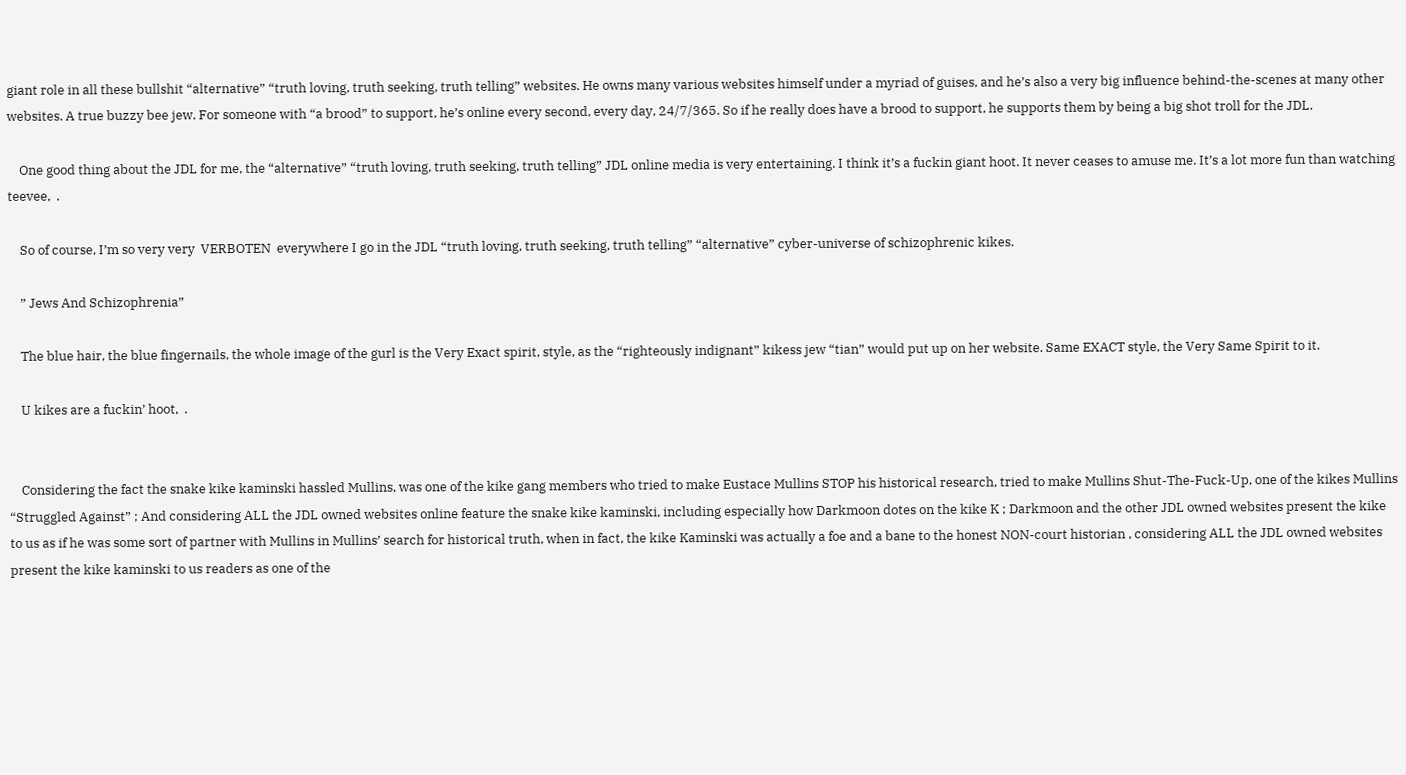giant role in all these bullshit “alternative” “truth loving, truth seeking, truth telling” websites. He owns many various websites himself under a myriad of guises, and he’s also a very big influence behind-the-scenes at many other websites. A true buzzy bee jew. For someone with “a brood” to support, he’s online every second, every day, 24/7/365. So if he really does have a brood to support, he supports them by being a big shot troll for the JDL.

    One good thing about the JDL for me, the “alternative” “truth loving, truth seeking, truth telling” JDL online media is very entertaining. I think it’s a fuckin giant hoot. It never ceases to amuse me. It’s a lot more fun than watching teevee,  .

    So of course, I’m so very very  VERBOTEN  everywhere I go in the JDL “truth loving, truth seeking, truth telling” “alternative” cyber-universe of schizophrenic kikes.

    ” Jews And Schizophrenia”

    The blue hair, the blue fingernails, the whole image of the gurl is the Very Exact spirit, style, as the “righteously indignant” kikess jew “tian” would put up on her website. Same EXACT style, the Very Same Spirit to it.

    U kikes are a fuckin’ hoot,  .


    Considering the fact the snake kike kaminski hassled Mullins, was one of the kike gang members who tried to make Eustace Mullins STOP his historical research, tried to make Mullins Shut-The-Fuck-Up, one of the kikes Mullins “Struggled Against” ; And considering ALL the JDL owned websites online feature the snake kike kaminski, including especially how Darkmoon dotes on the kike K ; Darkmoon and the other JDL owned websites present the kike to us as if he was some sort of partner with Mullins in Mullins’ search for historical truth, when in fact, the kike Kaminski was actually a foe and a bane to the honest NON-court historian , considering ALL the JDL owned websites present the kike kaminski to us readers as one of the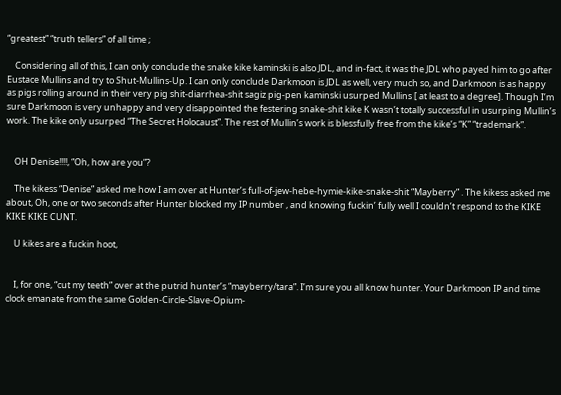“greatest” “truth tellers” of all time ;

    Considering all of this, I can only conclude the snake kike kaminski is also JDL, and in-fact, it was the JDL who payed him to go after Eustace Mullins and try to Shut-Mullins-Up. I can only conclude Darkmoon is JDL as well, very much so, and Darkmoon is as happy as pigs rolling around in their very pig shit-diarrhea-shit sagiz pig-pen kaminski usurped Mullins [ at least to a degree]. Though I’m sure Darkmoon is very unhappy and very disappointed the festering snake-shit kike K wasn’t totally successful in usurping Mullin’s work. The kike only usurped “The Secret Holocaust”. The rest of Mullin’s work is blessfully free from the kike’s “K” “trademark”.


    OH Denise!!!!, “Oh, how are you”?

    The kikess “Denise” asked me how I am over at Hunter’s full-of-jew-hebe-hymie-kike-snake-shit “Mayberry” . The kikess asked me about, Oh, one or two seconds after Hunter blocked my IP number , and knowing fuckin’ fully well I couldn’t respond to the KIKE KIKE KIKE CUNT.

    U kikes are a fuckin hoot,


    I, for one, “cut my teeth” over at the putrid hunter’s “mayberry/tara”. I’m sure you all know hunter. Your Darkmoon IP and time clock emanate from the same Golden-Circle-Slave-Opium-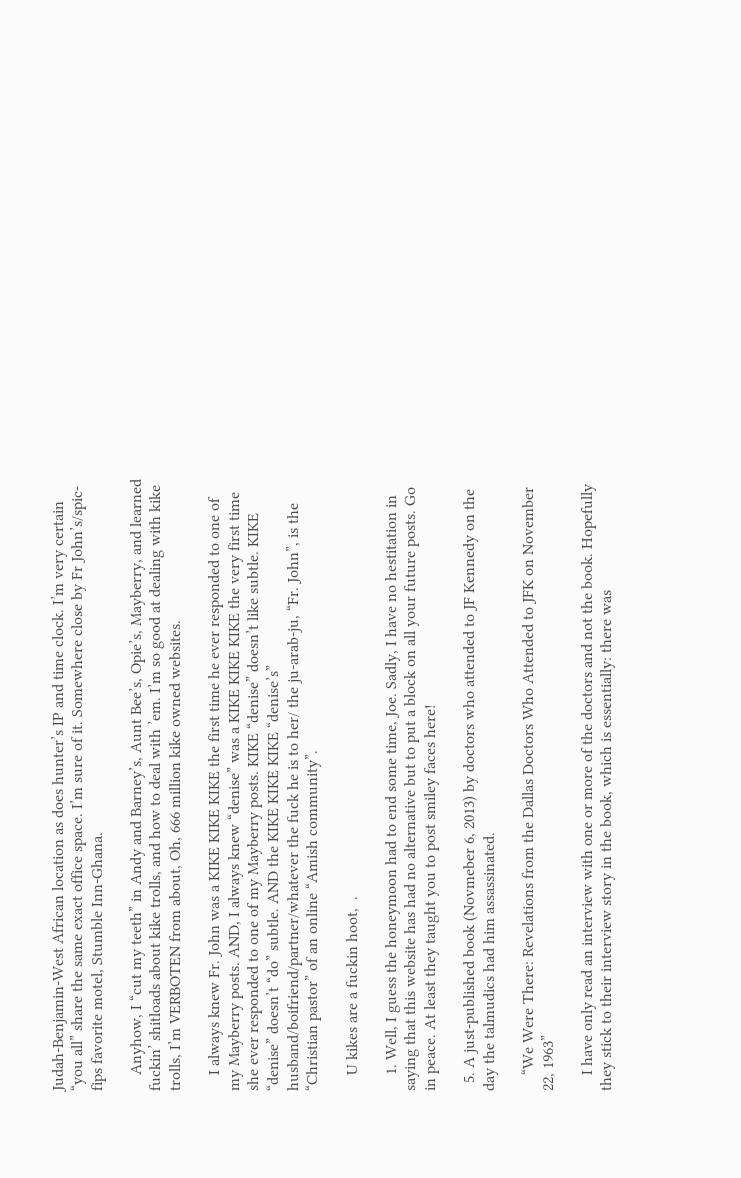Judah-Benjamin-West African location as does hunter’s IP and time clock. I’m very certain “you all” share the same exact office space. I’m sure of it. Somewhere close by Fr John’s/spic-fips favorite motel, Stumble Inn-Ghana.

    Anyhow, I “cut my teeth” in Andy and Barney’s, Aunt Bee’s, Opie’s, Mayberry, and learned fuckin’ shitloads about kike trolls, and how to deal with ’em. I’m so good at dealing with kike trolls, I’m VERBOTEN from about, Oh, 666 million kike owned websites.

    I always knew Fr. John was a KIKE KIKE KIKE the first time he ever responded to one of my Mayberry posts. AND, I always knew “denise” was a KIKE KIKE KIKE the very first time she ever responded to one of my Mayberry posts. KIKE “denise” doesn’t like subtle. KIKE “denise” doesn’t “do” subtle. AND the KIKE KIKE KIKE “denise’s” husband/boifriend/partner/whatever the fuck he is to her/ the ju-arab-ju, “Fr. John”, is the “Christian pastor” of an online “Amish community”.

    U kikes are a fuckin hoot,  .

    1. Well, I guess the honeymoon had to end some time, Joe. Sadly, I have no hestitation in saying that this website has had no alternative but to put a block on all your future posts. Go in peace. At least they taught you to post smiley faces here!

  5. A just-published book (Novmeber 6, 2013) by doctors who attended to JF Kennedy on the day the talmudics had him assassinated.

    “We Were There: Revelations from the Dallas Doctors Who Attended to JFK on November 22, 1963”

    I have only read an interview with one or more of the doctors and not the book. Hopefully they stick to their interview story in the book, which is essentially: there was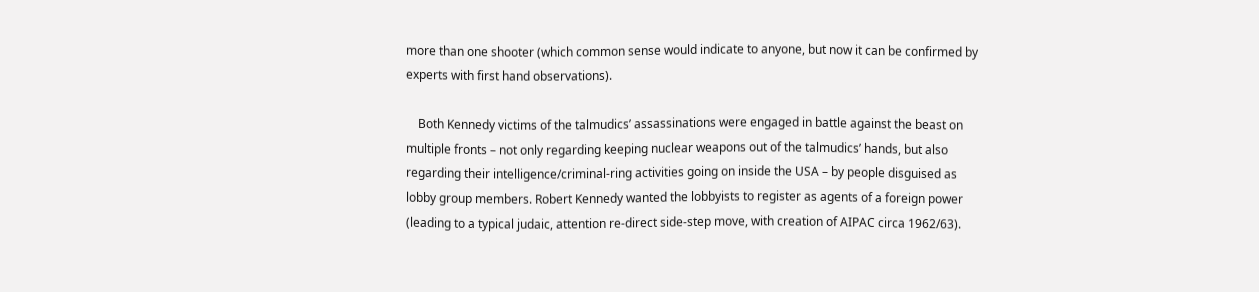more than one shooter (which common sense would indicate to anyone, but now it can be confirmed by experts with first hand observations).

    Both Kennedy victims of the talmudics’ assassinations were engaged in battle against the beast on multiple fronts – not only regarding keeping nuclear weapons out of the talmudics’ hands, but also regarding their intelligence/criminal-ring activities going on inside the USA – by people disguised as lobby group members. Robert Kennedy wanted the lobbyists to register as agents of a foreign power (leading to a typical judaic, attention re-direct side-step move, with creation of AIPAC circa 1962/63).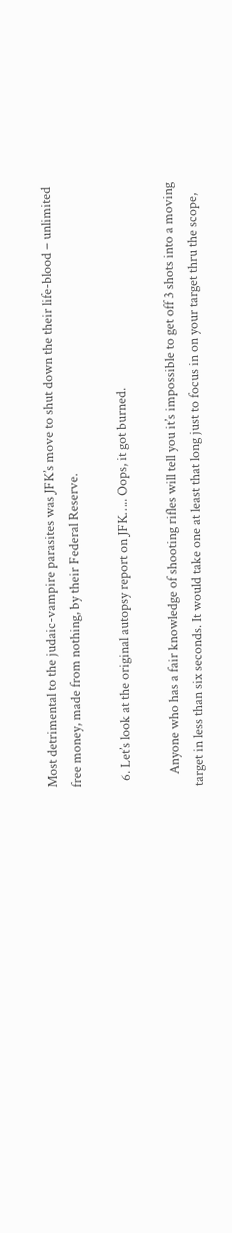Most detrimental to the judaic-vampire parasites was JFK’s move to shut down the their life-blood – unlimited free money, made from nothing, by their Federal Reserve.

  6. Let’s look at the original autopsy report on JFK….. Oops, it got burned.

    Anyone who has a fair knowledge of shooting rifles will tell you it’s impossible to get off 3 shots into a moving target in less than six seconds. It would take one at least that long just to focus in on your target thru the scope,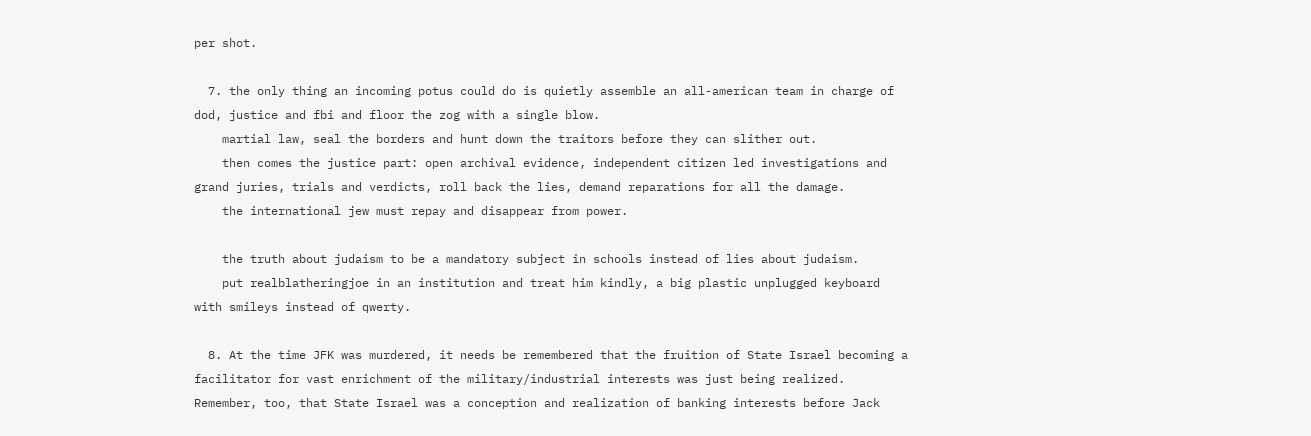per shot.

  7. the only thing an incoming potus could do is quietly assemble an all-american team in charge of dod, justice and fbi and floor the zog with a single blow.
    martial law, seal the borders and hunt down the traitors before they can slither out.
    then comes the justice part: open archival evidence, independent citizen led investigations and grand juries, trials and verdicts, roll back the lies, demand reparations for all the damage.
    the international jew must repay and disappear from power.

    the truth about judaism to be a mandatory subject in schools instead of lies about judaism.
    put realblatheringjoe in an institution and treat him kindly, a big plastic unplugged keyboard with smileys instead of qwerty.

  8. At the time JFK was murdered, it needs be remembered that the fruition of State Israel becoming a facilitator for vast enrichment of the military/industrial interests was just being realized. Remember, too, that State Israel was a conception and realization of banking interests before Jack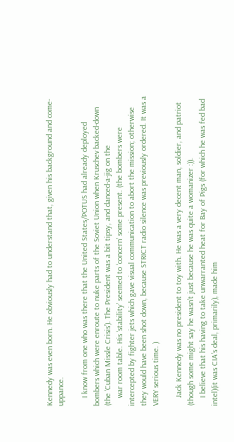Kennedy was even born. He obviously had to understand that, given his background and come-uppance.

    I know from one who was there that the United States/POTUS had already deployed bombers which were enroute to nuke parts of the Soviet Union when Kruschev backed-down (the ‘Cuban Missle Crisis’). The President was a bit tipsy, and danced-a-jig on the
    war room table. His ‘stability’ seemed to ‘concern’ some present. (the bombers were intercepted by fighter jets which gave visual communication to abort the mission; otherwise they would have been shot down, because STRICT radio silence was previously ordered. It was a VERY serious time. )

    Jack Kennedy was no president to toy with. He was a very decent man, soldier, and patriot (though some might say he wasn’t just because he was quite a womanizer :)).
    I believe that his having to take unwarranted heat for Bay of Pigs (for which he was fed bad intel)(it was CIA’s deal, primarily), made him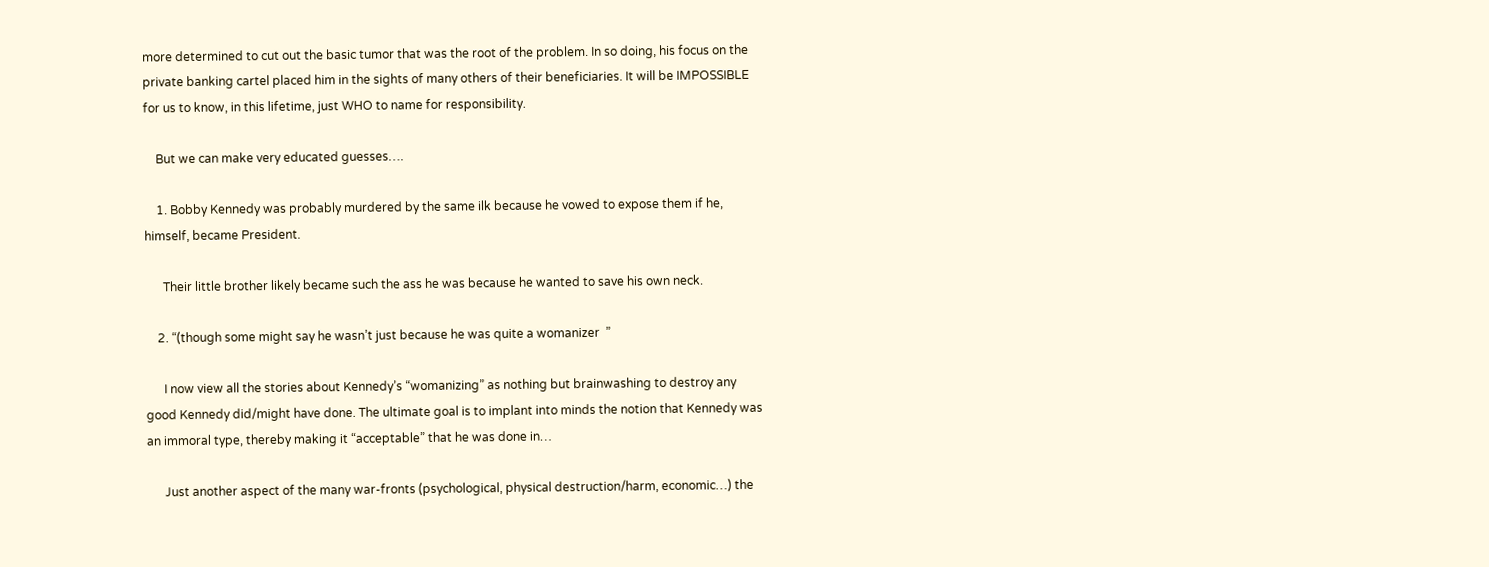more determined to cut out the basic tumor that was the root of the problem. In so doing, his focus on the private banking cartel placed him in the sights of many others of their beneficiaries. It will be IMPOSSIBLE for us to know, in this lifetime, just WHO to name for responsibility.

    But we can make very educated guesses….

    1. Bobby Kennedy was probably murdered by the same ilk because he vowed to expose them if he, himself, became President.

      Their little brother likely became such the ass he was because he wanted to save his own neck.

    2. “(though some might say he wasn’t just because he was quite a womanizer  ”

      I now view all the stories about Kennedy’s “womanizing” as nothing but brainwashing to destroy any good Kennedy did/might have done. The ultimate goal is to implant into minds the notion that Kennedy was an immoral type, thereby making it “acceptable” that he was done in…

      Just another aspect of the many war-fronts (psychological, physical destruction/harm, economic…) the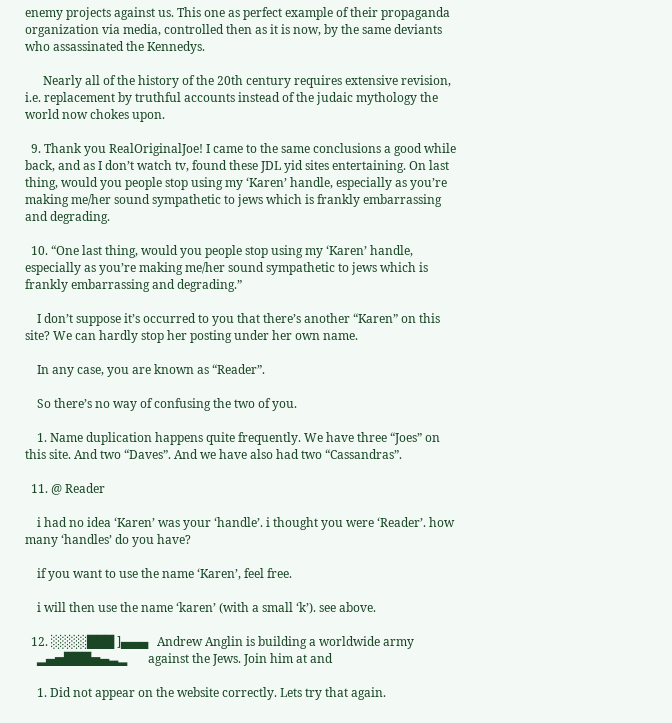enemy projects against us. This one as perfect example of their propaganda organization via media, controlled then as it is now, by the same deviants who assassinated the Kennedys.

      Nearly all of the history of the 20th century requires extensive revision, i.e. replacement by truthful accounts instead of the judaic mythology the world now chokes upon.

  9. Thank you RealOriginalJoe! I came to the same conclusions a good while back, and as I don’t watch tv, found these JDL yid sites entertaining. On last thing, would you people stop using my ‘Karen’ handle, especially as you’re making me/her sound sympathetic to jews which is frankly embarrassing and degrading.

  10. “One last thing, would you people stop using my ‘Karen’ handle, especially as you’re making me/her sound sympathetic to jews which is frankly embarrassing and degrading.”

    I don’t suppose it’s occurred to you that there’s another “Karen” on this site? We can hardly stop her posting under her own name.

    In any case, you are known as “Reader”.

    So there’s no way of confusing the two of you.

    1. Name duplication happens quite frequently. We have three “Joes” on this site. And two “Daves”. And we have also had two “Cassandras”.

  11. @ Reader

    i had no idea ‘Karen’ was your ‘handle’. i thought you were ‘Reader’. how many ‘handles’ do you have?

    if you want to use the name ‘Karen’, feel free.

    i will then use the name ‘karen’ (with a small ‘k’). see above.

  12. ░░░░███ ]▄▄▄   Andrew Anglin is building a worldwide army
    ▂▄▅███▅▄▃▂       against the Jews. Join him at and

    1. Did not appear on the website correctly. Lets try that again.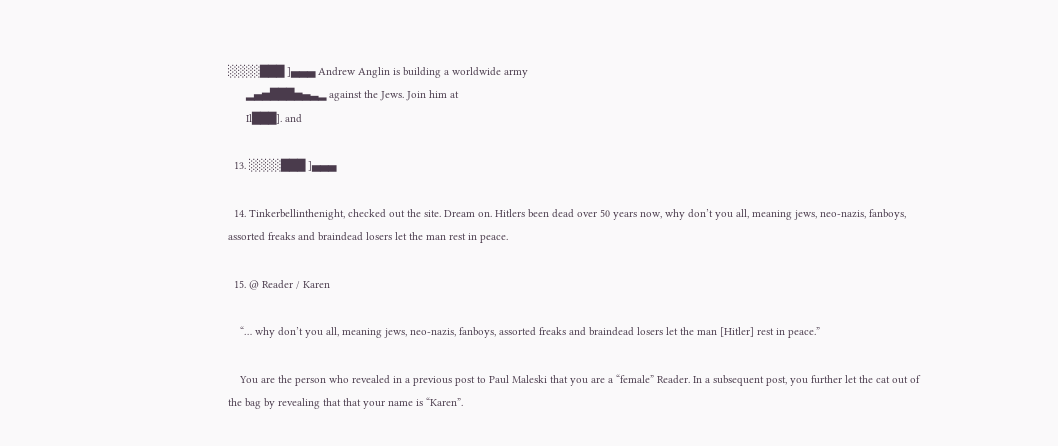░░░░███ ]▄▄▄ Andrew Anglin is building a worldwide army
      ▂▄▅███▅▄▃▂ against the Jews. Join him at
      Il███]. and

  13. ░░░░███ ]▄▄▄

  14. Tinkerbellinthenight, checked out the site. Dream on. Hitlers been dead over 50 years now, why don’t you all, meaning jews, neo-nazis, fanboys, assorted freaks and braindead losers let the man rest in peace.

  15. @ Reader / Karen

    “… why don’t you all, meaning jews, neo-nazis, fanboys, assorted freaks and braindead losers let the man [Hitler] rest in peace.”

    You are the person who revealed in a previous post to Paul Maleski that you are a “female” Reader. In a subsequent post, you further let the cat out of the bag by revealing that that your name is “Karen”.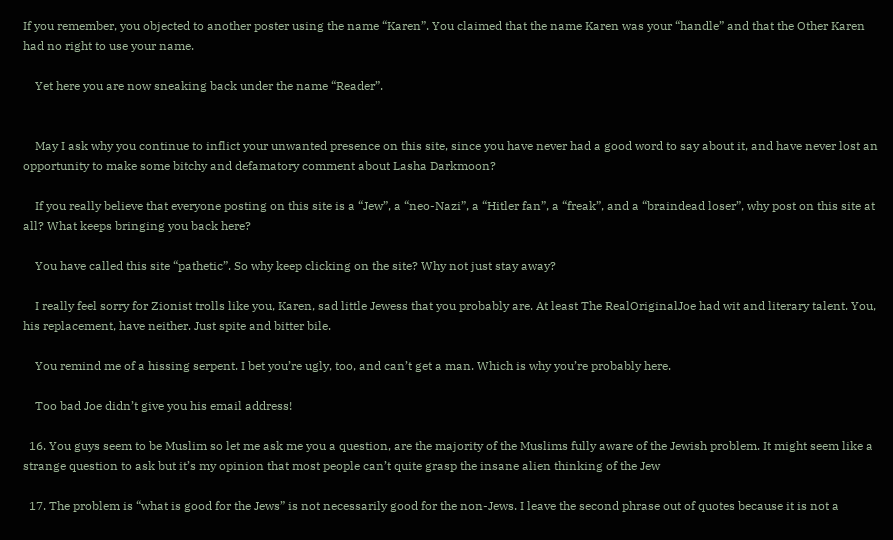If you remember, you objected to another poster using the name “Karen”. You claimed that the name Karen was your “handle” and that the Other Karen had no right to use your name.

    Yet here you are now sneaking back under the name “Reader”.


    May I ask why you continue to inflict your unwanted presence on this site, since you have never had a good word to say about it, and have never lost an opportunity to make some bitchy and defamatory comment about Lasha Darkmoon?

    If you really believe that everyone posting on this site is a “Jew”, a “neo-Nazi”, a “Hitler fan”, a “freak”, and a “braindead loser”, why post on this site at all? What keeps bringing you back here?

    You have called this site “pathetic”. So why keep clicking on the site? Why not just stay away?

    I really feel sorry for Zionist trolls like you, Karen, sad little Jewess that you probably are. At least The RealOriginalJoe had wit and literary talent. You, his replacement, have neither. Just spite and bitter bile.

    You remind me of a hissing serpent. I bet you’re ugly, too, and can’t get a man. Which is why you’re probably here.

    Too bad Joe didn’t give you his email address!

  16. You guys seem to be Muslim so let me ask me you a question, are the majority of the Muslims fully aware of the Jewish problem. It might seem like a strange question to ask but it’s my opinion that most people can’t quite grasp the insane alien thinking of the Jew

  17. The problem is “what is good for the Jews” is not necessarily good for the non-Jews. I leave the second phrase out of quotes because it is not a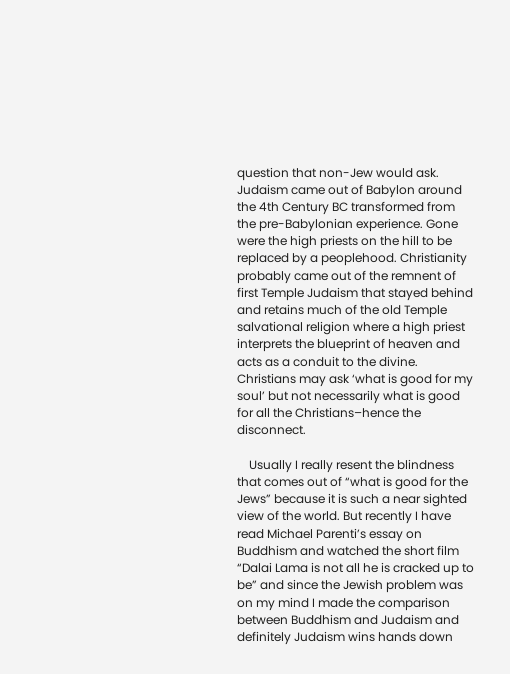question that non-Jew would ask. Judaism came out of Babylon around the 4th Century BC transformed from the pre-Babylonian experience. Gone were the high priests on the hill to be replaced by a peoplehood. Christianity probably came out of the remnent of first Temple Judaism that stayed behind and retains much of the old Temple salvational religion where a high priest interprets the blueprint of heaven and acts as a conduit to the divine. Christians may ask ‘what is good for my soul’ but not necessarily what is good for all the Christians–hence the disconnect.

    Usually I really resent the blindness that comes out of “what is good for the Jews” because it is such a near sighted view of the world. But recently I have read Michael Parenti’s essay on Buddhism and watched the short film “Dalai Lama is not all he is cracked up to be” and since the Jewish problem was on my mind I made the comparison between Buddhism and Judaism and definitely Judaism wins hands down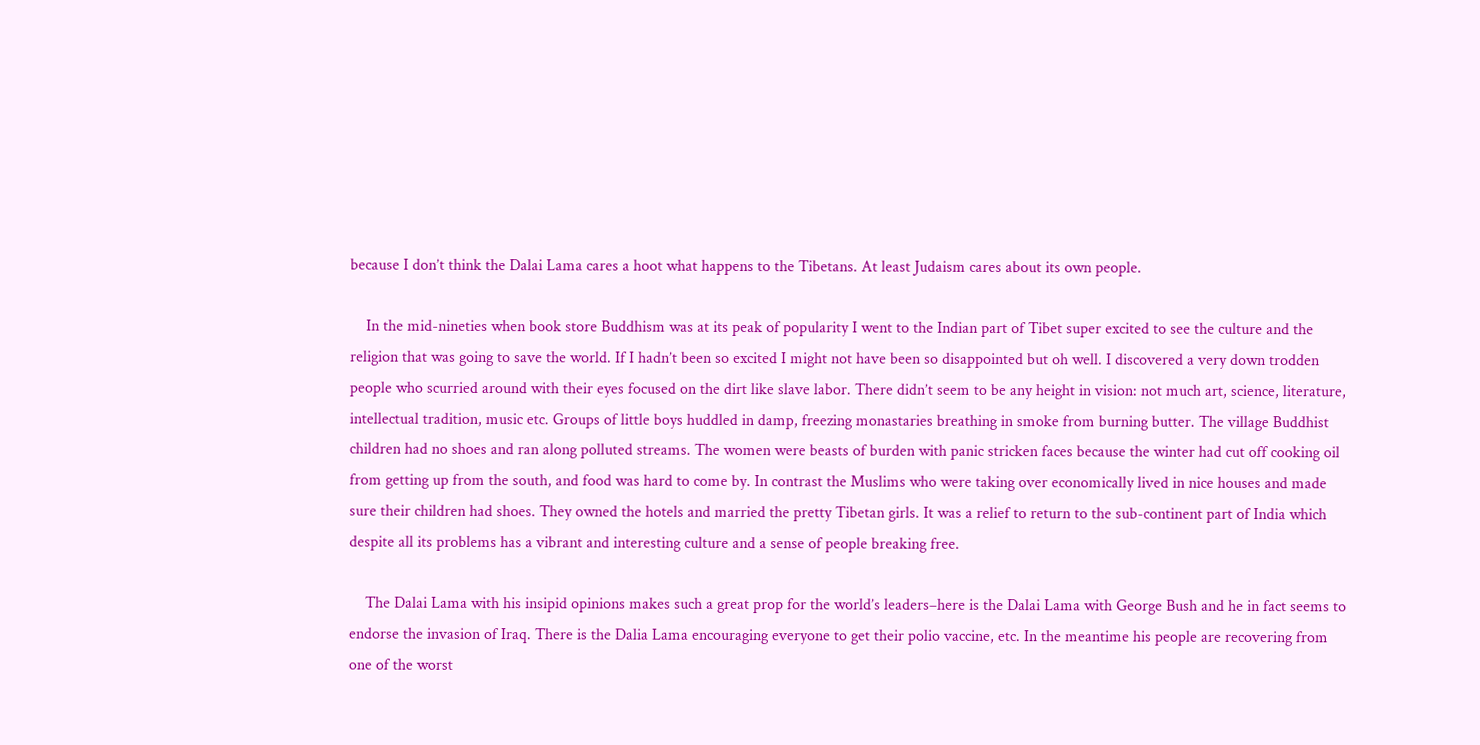because I don’t think the Dalai Lama cares a hoot what happens to the Tibetans. At least Judaism cares about its own people.

    In the mid-nineties when book store Buddhism was at its peak of popularity I went to the Indian part of Tibet super excited to see the culture and the religion that was going to save the world. If I hadn’t been so excited I might not have been so disappointed but oh well. I discovered a very down trodden people who scurried around with their eyes focused on the dirt like slave labor. There didn’t seem to be any height in vision: not much art, science, literature, intellectual tradition, music etc. Groups of little boys huddled in damp, freezing monastaries breathing in smoke from burning butter. The village Buddhist children had no shoes and ran along polluted streams. The women were beasts of burden with panic stricken faces because the winter had cut off cooking oil from getting up from the south, and food was hard to come by. In contrast the Muslims who were taking over economically lived in nice houses and made sure their children had shoes. They owned the hotels and married the pretty Tibetan girls. It was a relief to return to the sub-continent part of India which despite all its problems has a vibrant and interesting culture and a sense of people breaking free.

    The Dalai Lama with his insipid opinions makes such a great prop for the world’s leaders–here is the Dalai Lama with George Bush and he in fact seems to endorse the invasion of Iraq. There is the Dalia Lama encouraging everyone to get their polio vaccine, etc. In the meantime his people are recovering from one of the worst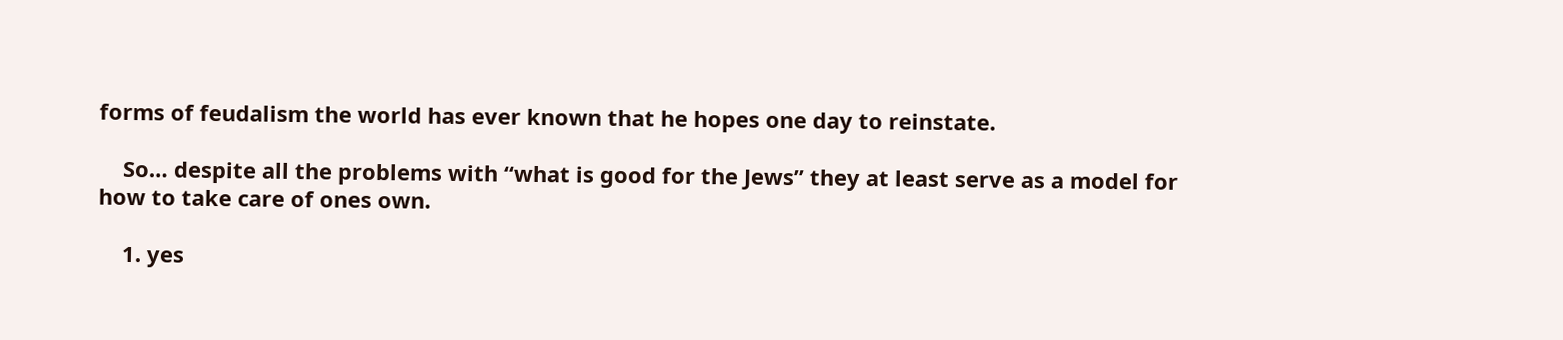forms of feudalism the world has ever known that he hopes one day to reinstate.

    So… despite all the problems with “what is good for the Jews” they at least serve as a model for how to take care of ones own.

    1. yes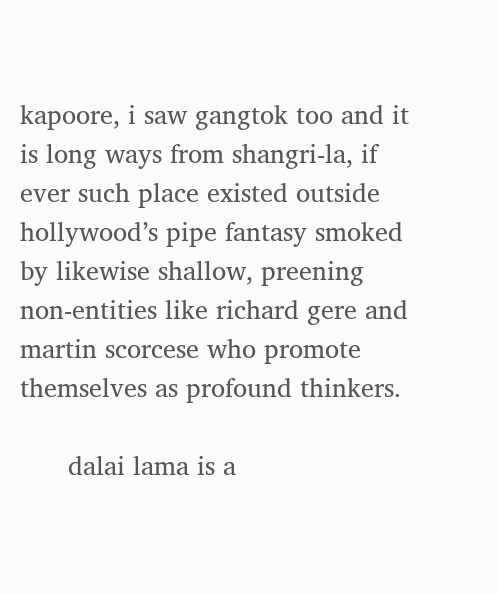kapoore, i saw gangtok too and it is long ways from shangri-la, if ever such place existed outside hollywood’s pipe fantasy smoked by likewise shallow, preening non-entities like richard gere and martin scorcese who promote themselves as profound thinkers.

      dalai lama is a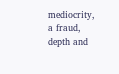mediocrity, a fraud, depth and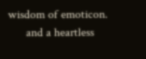wisdom of emoticon.
      and a heartless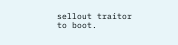sellout traitor to boot.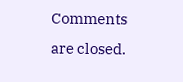Comments are closed.